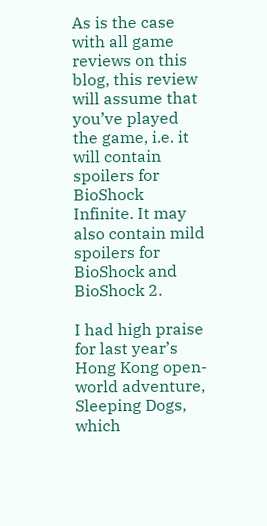As is the case with all game reviews on this blog, this review will assume that you’ve played the game, i.e. it will contain spoilers for BioShock Infinite. It may also contain mild spoilers for BioShock and BioShock 2.

I had high praise for last year’s Hong Kong open-world adventure, Sleeping Dogs, which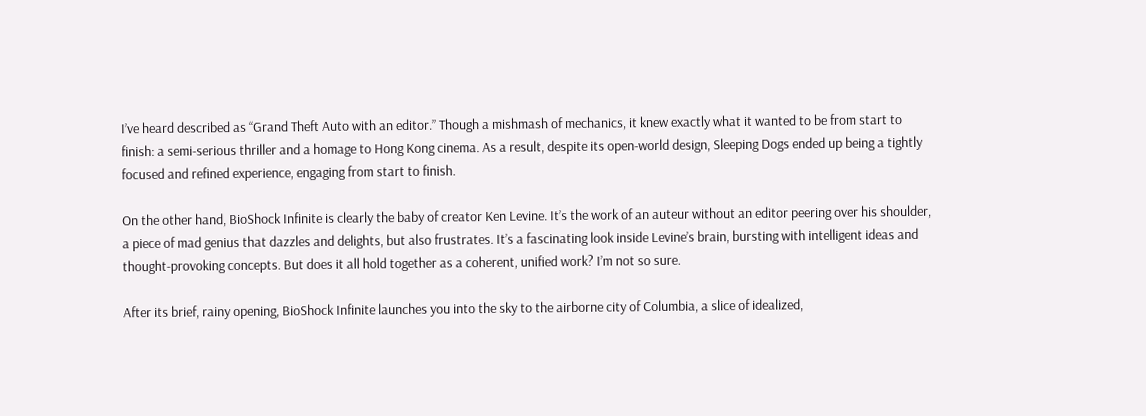I’ve heard described as “Grand Theft Auto with an editor.” Though a mishmash of mechanics, it knew exactly what it wanted to be from start to finish: a semi-serious thriller and a homage to Hong Kong cinema. As a result, despite its open-world design, Sleeping Dogs ended up being a tightly focused and refined experience, engaging from start to finish.

On the other hand, BioShock Infinite is clearly the baby of creator Ken Levine. It’s the work of an auteur without an editor peering over his shoulder, a piece of mad genius that dazzles and delights, but also frustrates. It’s a fascinating look inside Levine’s brain, bursting with intelligent ideas and thought-provoking concepts. But does it all hold together as a coherent, unified work? I’m not so sure.

After its brief, rainy opening, BioShock Infinite launches you into the sky to the airborne city of Columbia, a slice of idealized,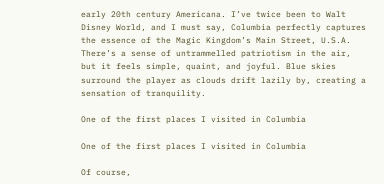early 20th century Americana. I’ve twice been to Walt Disney World, and I must say, Columbia perfectly captures the essence of the Magic Kingdom’s Main Street, U.S.A. There’s a sense of untrammelled patriotism in the air, but it feels simple, quaint, and joyful. Blue skies surround the player as clouds drift lazily by, creating a sensation of tranquility.

One of the first places I visited in Columbia

One of the first places I visited in Columbia

Of course,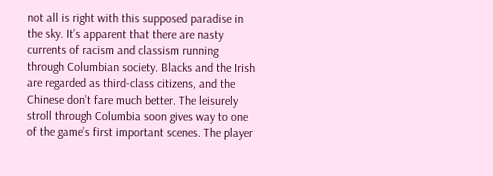not all is right with this supposed paradise in the sky. It’s apparent that there are nasty currents of racism and classism running through Columbian society. Blacks and the Irish are regarded as third-class citizens, and the Chinese don’t fare much better. The leisurely stroll through Columbia soon gives way to one of the game’s first important scenes. The player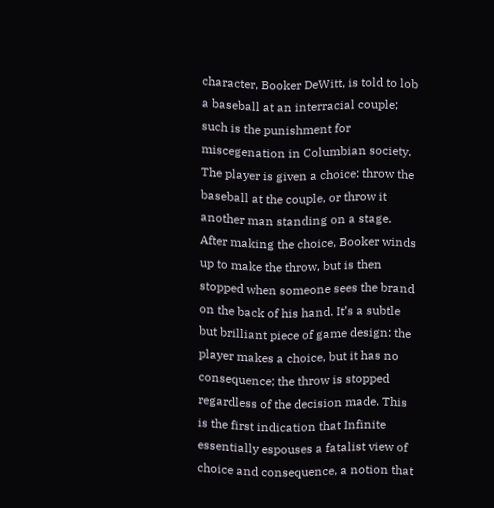character, Booker DeWitt, is told to lob a baseball at an interracial couple; such is the punishment for miscegenation in Columbian society. The player is given a choice: throw the baseball at the couple, or throw it another man standing on a stage. After making the choice, Booker winds up to make the throw, but is then stopped when someone sees the brand on the back of his hand. It’s a subtle but brilliant piece of game design: the player makes a choice, but it has no consequence; the throw is stopped regardless of the decision made. This is the first indication that Infinite essentially espouses a fatalist view of choice and consequence, a notion that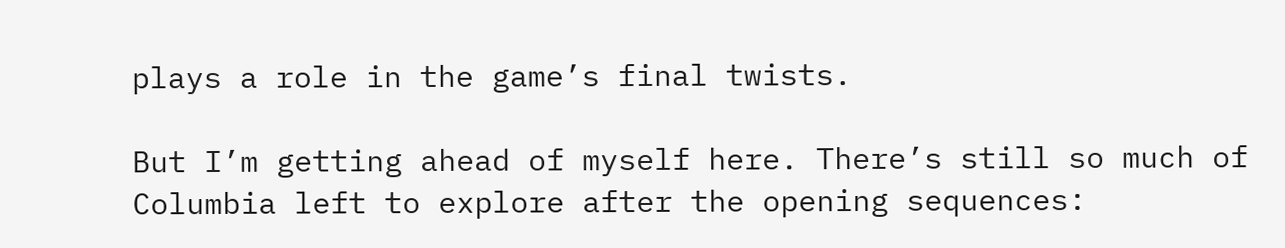plays a role in the game’s final twists.

But I’m getting ahead of myself here. There’s still so much of Columbia left to explore after the opening sequences: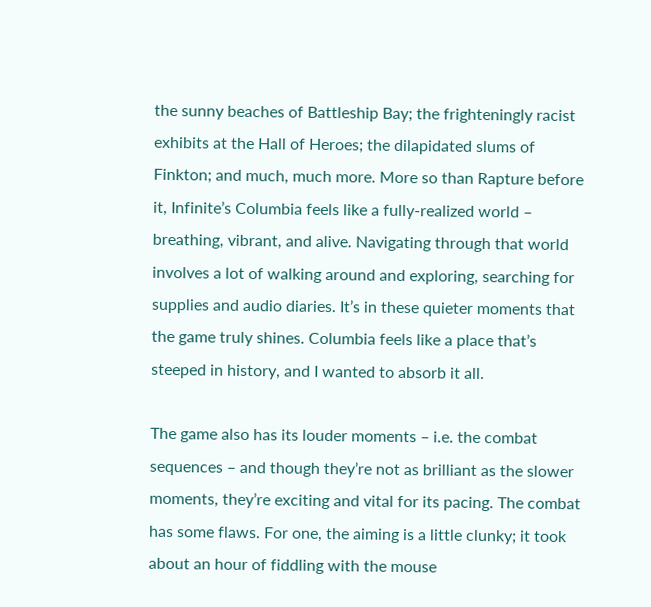the sunny beaches of Battleship Bay; the frighteningly racist exhibits at the Hall of Heroes; the dilapidated slums of Finkton; and much, much more. More so than Rapture before it, Infinite’s Columbia feels like a fully-realized world – breathing, vibrant, and alive. Navigating through that world involves a lot of walking around and exploring, searching for supplies and audio diaries. It’s in these quieter moments that the game truly shines. Columbia feels like a place that’s steeped in history, and I wanted to absorb it all.

The game also has its louder moments – i.e. the combat sequences – and though they’re not as brilliant as the slower moments, they’re exciting and vital for its pacing. The combat has some flaws. For one, the aiming is a little clunky; it took about an hour of fiddling with the mouse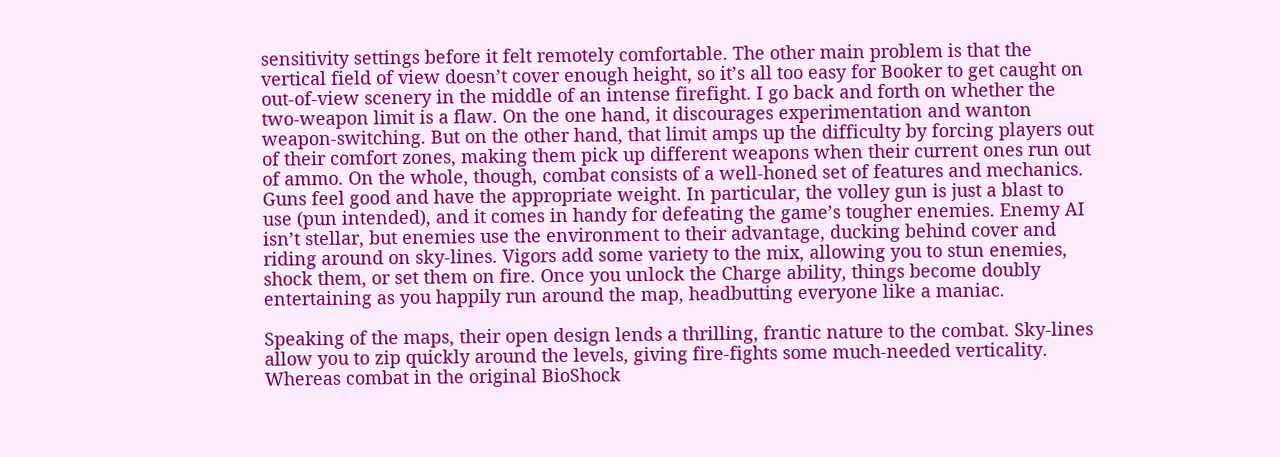sensitivity settings before it felt remotely comfortable. The other main problem is that the vertical field of view doesn’t cover enough height, so it’s all too easy for Booker to get caught on out-of-view scenery in the middle of an intense firefight. I go back and forth on whether the two-weapon limit is a flaw. On the one hand, it discourages experimentation and wanton weapon-switching. But on the other hand, that limit amps up the difficulty by forcing players out of their comfort zones, making them pick up different weapons when their current ones run out of ammo. On the whole, though, combat consists of a well-honed set of features and mechanics. Guns feel good and have the appropriate weight. In particular, the volley gun is just a blast to use (pun intended), and it comes in handy for defeating the game’s tougher enemies. Enemy AI isn’t stellar, but enemies use the environment to their advantage, ducking behind cover and riding around on sky-lines. Vigors add some variety to the mix, allowing you to stun enemies, shock them, or set them on fire. Once you unlock the Charge ability, things become doubly entertaining as you happily run around the map, headbutting everyone like a maniac.

Speaking of the maps, their open design lends a thrilling, frantic nature to the combat. Sky-lines allow you to zip quickly around the levels, giving fire-fights some much-needed verticality. Whereas combat in the original BioShock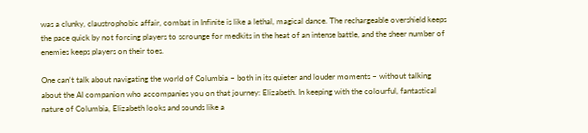was a clunky, claustrophobic affair, combat in Infinite is like a lethal, magical dance. The rechargeable overshield keeps the pace quick by not forcing players to scrounge for medkits in the heat of an intense battle, and the sheer number of enemies keeps players on their toes.

One can’t talk about navigating the world of Columbia – both in its quieter and louder moments – without talking about the AI companion who accompanies you on that journey: Elizabeth. In keeping with the colourful, fantastical nature of Columbia, Elizabeth looks and sounds like a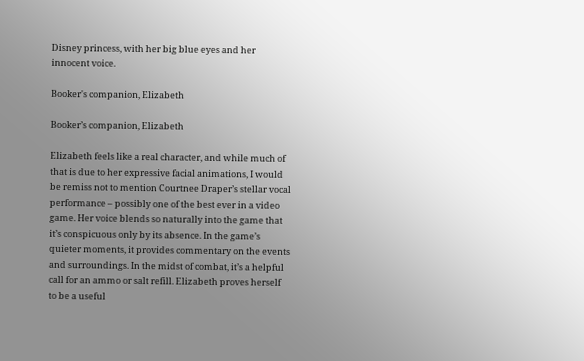Disney princess, with her big blue eyes and her innocent voice.

Booker's companion, Elizabeth

Booker’s companion, Elizabeth

Elizabeth feels like a real character, and while much of that is due to her expressive facial animations, I would be remiss not to mention Courtnee Draper’s stellar vocal performance – possibly one of the best ever in a video game. Her voice blends so naturally into the game that it’s conspicuous only by its absence. In the game’s quieter moments, it provides commentary on the events and surroundings. In the midst of combat, it’s a helpful call for an ammo or salt refill. Elizabeth proves herself to be a useful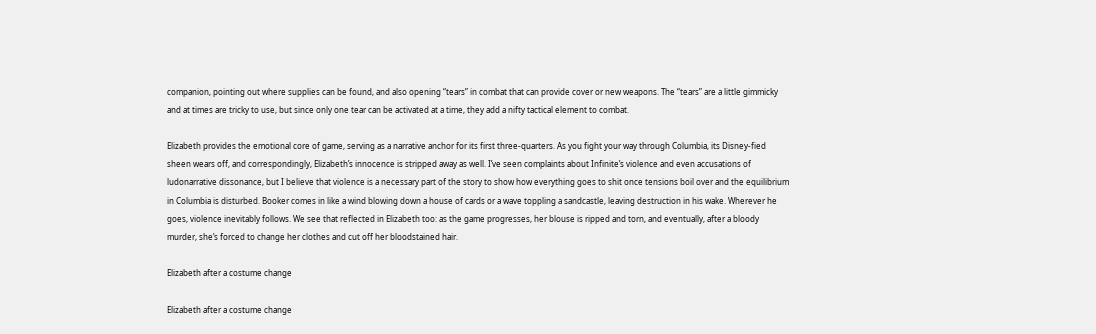companion, pointing out where supplies can be found, and also opening “tears” in combat that can provide cover or new weapons. The “tears” are a little gimmicky and at times are tricky to use, but since only one tear can be activated at a time, they add a nifty tactical element to combat.

Elizabeth provides the emotional core of game, serving as a narrative anchor for its first three-quarters. As you fight your way through Columbia, its Disney-fied sheen wears off, and correspondingly, Elizabeth’s innocence is stripped away as well. I’ve seen complaints about Infinite’s violence and even accusations of ludonarrative dissonance, but I believe that violence is a necessary part of the story to show how everything goes to shit once tensions boil over and the equilibrium in Columbia is disturbed. Booker comes in like a wind blowing down a house of cards or a wave toppling a sandcastle, leaving destruction in his wake. Wherever he goes, violence inevitably follows. We see that reflected in Elizabeth too: as the game progresses, her blouse is ripped and torn, and eventually, after a bloody murder, she’s forced to change her clothes and cut off her bloodstained hair.

Elizabeth after a costume change

Elizabeth after a costume change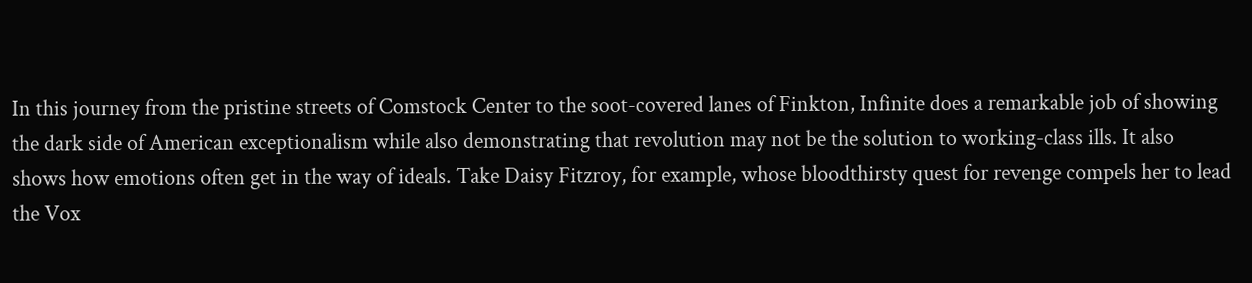In this journey from the pristine streets of Comstock Center to the soot-covered lanes of Finkton, Infinite does a remarkable job of showing the dark side of American exceptionalism while also demonstrating that revolution may not be the solution to working-class ills. It also shows how emotions often get in the way of ideals. Take Daisy Fitzroy, for example, whose bloodthirsty quest for revenge compels her to lead the Vox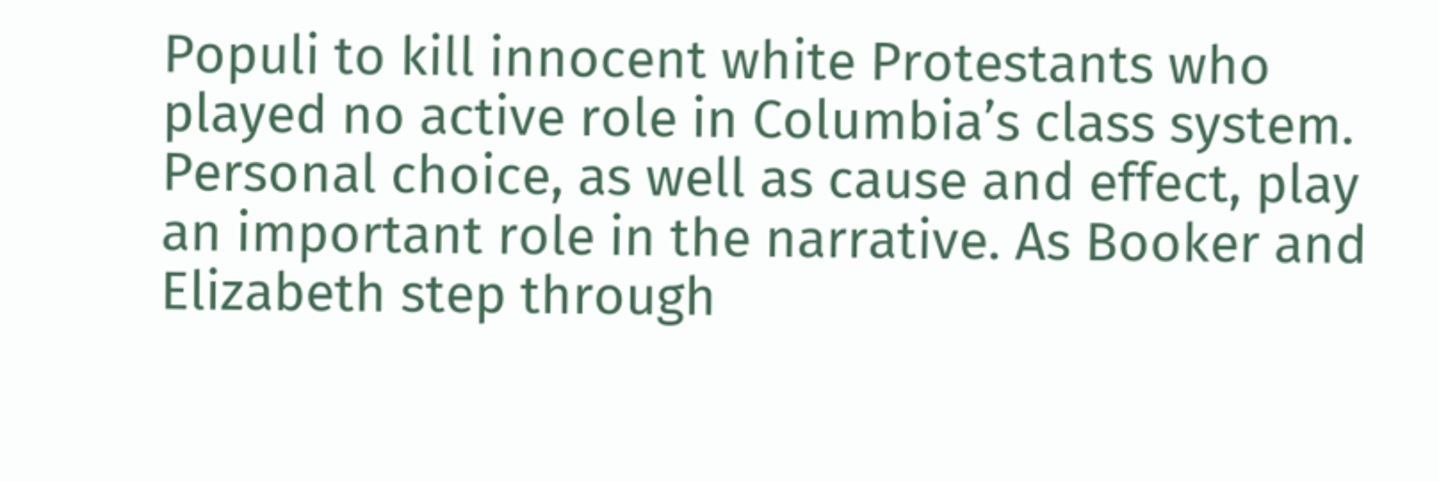Populi to kill innocent white Protestants who played no active role in Columbia’s class system. Personal choice, as well as cause and effect, play an important role in the narrative. As Booker and Elizabeth step through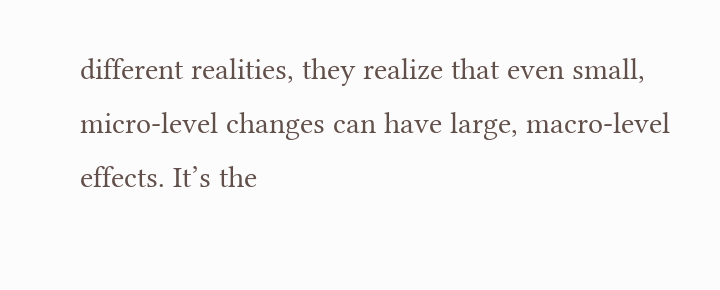different realities, they realize that even small, micro-level changes can have large, macro-level effects. It’s the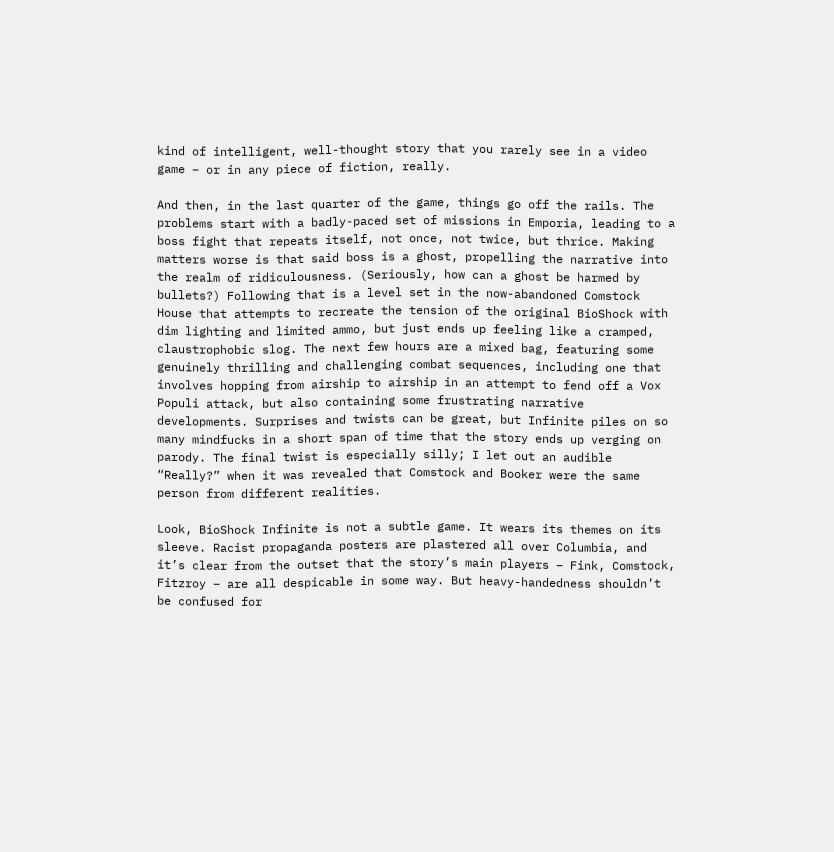kind of intelligent, well-thought story that you rarely see in a video game – or in any piece of fiction, really.

And then, in the last quarter of the game, things go off the rails. The problems start with a badly-paced set of missions in Emporia, leading to a boss fight that repeats itself, not once, not twice, but thrice. Making matters worse is that said boss is a ghost, propelling the narrative into the realm of ridiculousness. (Seriously, how can a ghost be harmed by bullets?) Following that is a level set in the now-abandoned Comstock House that attempts to recreate the tension of the original BioShock with dim lighting and limited ammo, but just ends up feeling like a cramped, claustrophobic slog. The next few hours are a mixed bag, featuring some genuinely thrilling and challenging combat sequences, including one that involves hopping from airship to airship in an attempt to fend off a Vox Populi attack, but also containing some frustrating narrative developments. Surprises and twists can be great, but Infinite piles on so many mindfucks in a short span of time that the story ends up verging on parody. The final twist is especially silly; I let out an audible “Really?” when it was revealed that Comstock and Booker were the same person from different realities.

Look, BioShock Infinite is not a subtle game. It wears its themes on its sleeve. Racist propaganda posters are plastered all over Columbia, and it’s clear from the outset that the story’s main players – Fink, Comstock, Fitzroy – are all despicable in some way. But heavy-handedness shouldn’t be confused for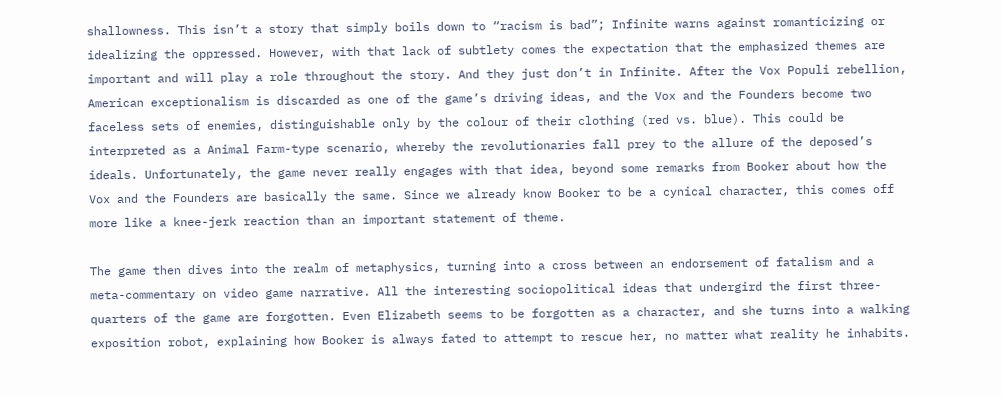shallowness. This isn’t a story that simply boils down to “racism is bad”; Infinite warns against romanticizing or idealizing the oppressed. However, with that lack of subtlety comes the expectation that the emphasized themes are important and will play a role throughout the story. And they just don’t in Infinite. After the Vox Populi rebellion, American exceptionalism is discarded as one of the game’s driving ideas, and the Vox and the Founders become two faceless sets of enemies, distinguishable only by the colour of their clothing (red vs. blue). This could be interpreted as a Animal Farm-type scenario, whereby the revolutionaries fall prey to the allure of the deposed’s ideals. Unfortunately, the game never really engages with that idea, beyond some remarks from Booker about how the Vox and the Founders are basically the same. Since we already know Booker to be a cynical character, this comes off more like a knee-jerk reaction than an important statement of theme.

The game then dives into the realm of metaphysics, turning into a cross between an endorsement of fatalism and a meta-commentary on video game narrative. All the interesting sociopolitical ideas that undergird the first three-quarters of the game are forgotten. Even Elizabeth seems to be forgotten as a character, and she turns into a walking exposition robot, explaining how Booker is always fated to attempt to rescue her, no matter what reality he inhabits.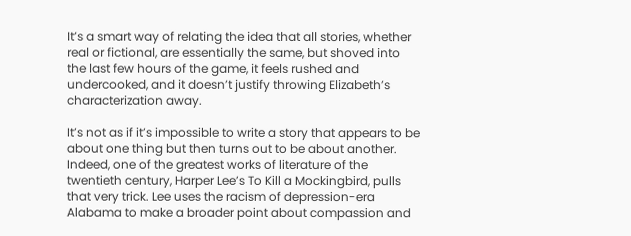It’s a smart way of relating the idea that all stories, whether real or fictional, are essentially the same, but shoved into the last few hours of the game, it feels rushed and undercooked, and it doesn’t justify throwing Elizabeth’s characterization away.

It’s not as if it’s impossible to write a story that appears to be about one thing but then turns out to be about another. Indeed, one of the greatest works of literature of the twentieth century, Harper Lee’s To Kill a Mockingbird, pulls that very trick. Lee uses the racism of depression-era Alabama to make a broader point about compassion and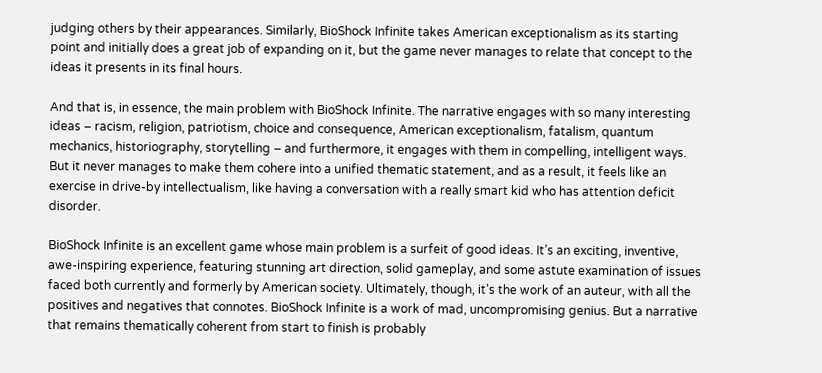judging others by their appearances. Similarly, BioShock Infinite takes American exceptionalism as its starting point and initially does a great job of expanding on it, but the game never manages to relate that concept to the ideas it presents in its final hours.

And that is, in essence, the main problem with BioShock Infinite. The narrative engages with so many interesting ideas – racism, religion, patriotism, choice and consequence, American exceptionalism, fatalism, quantum mechanics, historiography, storytelling – and furthermore, it engages with them in compelling, intelligent ways. But it never manages to make them cohere into a unified thematic statement, and as a result, it feels like an exercise in drive-by intellectualism, like having a conversation with a really smart kid who has attention deficit disorder.

BioShock Infinite is an excellent game whose main problem is a surfeit of good ideas. It’s an exciting, inventive, awe-inspiring experience, featuring stunning art direction, solid gameplay, and some astute examination of issues faced both currently and formerly by American society. Ultimately, though, it’s the work of an auteur, with all the positives and negatives that connotes. BioShock Infinite is a work of mad, uncompromising genius. But a narrative that remains thematically coherent from start to finish is probably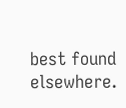best found elsewhere.